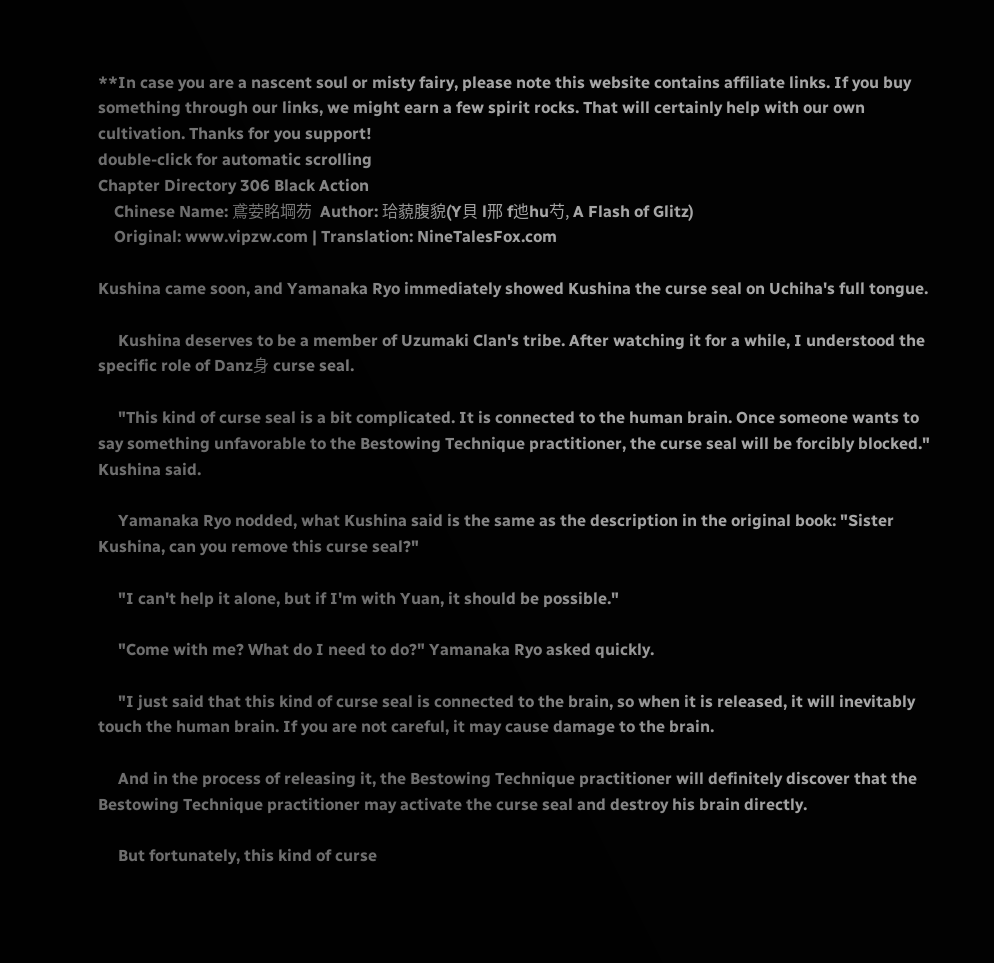**In case you are a nascent soul or misty fairy, please note this website contains affiliate links. If you buy something through our links, we might earn a few spirit rocks. That will certainly help with our own cultivation. Thanks for you support!
double-click for automatic scrolling
Chapter Directory 306 Black Action
    Chinese Name: 鳶荌眳堈芴  Author: 珨藐腹貌(Y貝 l邢 f迆hu芍, A Flash of Glitz)
    Original: www.vipzw.com | Translation: NineTalesFox.com

Kushina came soon, and Yamanaka Ryo immediately showed Kushina the curse seal on Uchiha's full tongue.

     Kushina deserves to be a member of Uzumaki Clan's tribe. After watching it for a while, I understood the specific role of Danz身 curse seal.

     "This kind of curse seal is a bit complicated. It is connected to the human brain. Once someone wants to say something unfavorable to the Bestowing Technique practitioner, the curse seal will be forcibly blocked." Kushina said.

     Yamanaka Ryo nodded, what Kushina said is the same as the description in the original book: "Sister Kushina, can you remove this curse seal?"

     "I can't help it alone, but if I'm with Yuan, it should be possible."

     "Come with me? What do I need to do?" Yamanaka Ryo asked quickly.

     "I just said that this kind of curse seal is connected to the brain, so when it is released, it will inevitably touch the human brain. If you are not careful, it may cause damage to the brain.

     And in the process of releasing it, the Bestowing Technique practitioner will definitely discover that the Bestowing Technique practitioner may activate the curse seal and destroy his brain directly.

     But fortunately, this kind of curse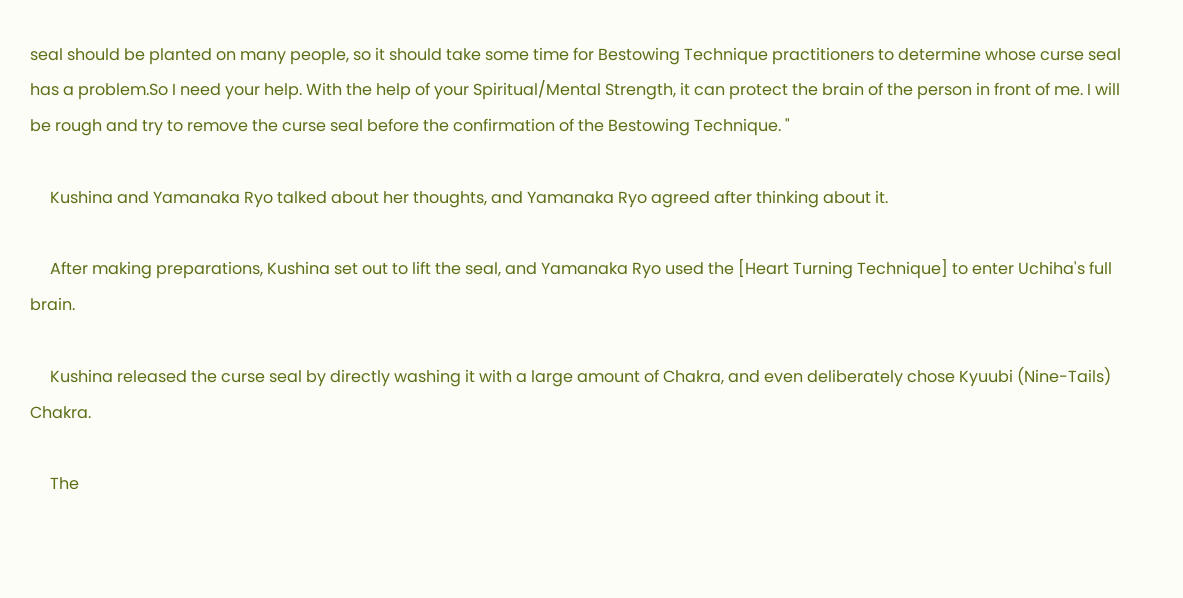seal should be planted on many people, so it should take some time for Bestowing Technique practitioners to determine whose curse seal has a problem.So I need your help. With the help of your Spiritual/Mental Strength, it can protect the brain of the person in front of me. I will be rough and try to remove the curse seal before the confirmation of the Bestowing Technique. "

     Kushina and Yamanaka Ryo talked about her thoughts, and Yamanaka Ryo agreed after thinking about it.

     After making preparations, Kushina set out to lift the seal, and Yamanaka Ryo used the [Heart Turning Technique] to enter Uchiha's full brain.

     Kushina released the curse seal by directly washing it with a large amount of Chakra, and even deliberately chose Kyuubi (Nine-Tails) Chakra.

     The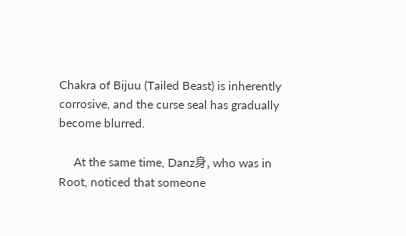Chakra of Bijuu (Tailed Beast) is inherently corrosive, and the curse seal has gradually become blurred.

     At the same time, Danz身, who was in Root, noticed that someone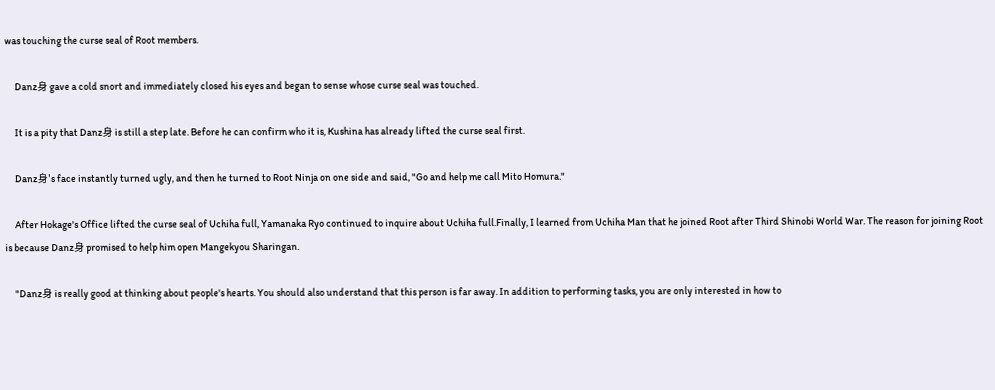was touching the curse seal of Root members.

     Danz身 gave a cold snort and immediately closed his eyes and began to sense whose curse seal was touched.

     It is a pity that Danz身 is still a step late. Before he can confirm who it is, Kushina has already lifted the curse seal first.

     Danz身's face instantly turned ugly, and then he turned to Root Ninja on one side and said, "Go and help me call Mito Homura."

     After Hokage's Office lifted the curse seal of Uchiha full, Yamanaka Ryo continued to inquire about Uchiha full.Finally, I learned from Uchiha Man that he joined Root after Third Shinobi World War. The reason for joining Root is because Danz身 promised to help him open Mangekyou Sharingan.

     "Danz身 is really good at thinking about people's hearts. You should also understand that this person is far away. In addition to performing tasks, you are only interested in how to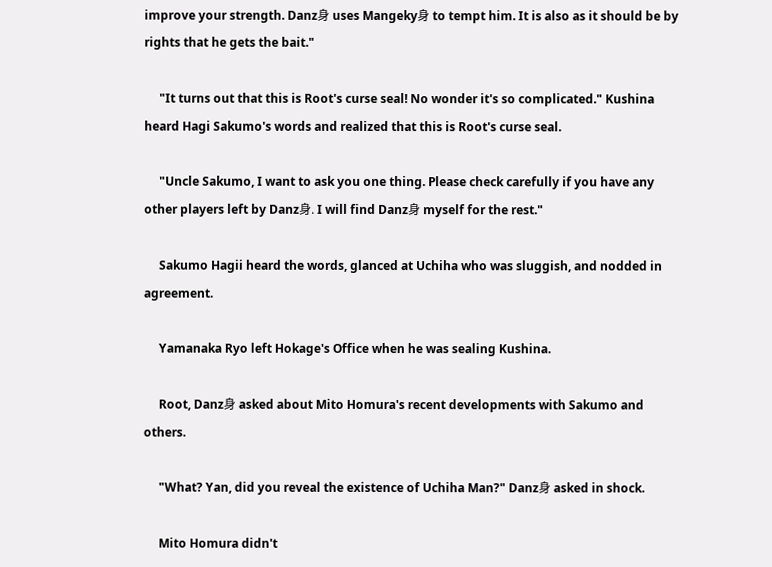improve your strength. Danz身 uses Mangeky身 to tempt him. It is also as it should be by rights that he gets the bait."

     "It turns out that this is Root's curse seal! No wonder it's so complicated." Kushina heard Hagi Sakumo's words and realized that this is Root's curse seal.

     "Uncle Sakumo, I want to ask you one thing. Please check carefully if you have any other players left by Danz身. I will find Danz身 myself for the rest."

     Sakumo Hagii heard the words, glanced at Uchiha who was sluggish, and nodded in agreement.

     Yamanaka Ryo left Hokage's Office when he was sealing Kushina.

     Root, Danz身 asked about Mito Homura's recent developments with Sakumo and others.

     "What? Yan, did you reveal the existence of Uchiha Man?" Danz身 asked in shock.

     Mito Homura didn't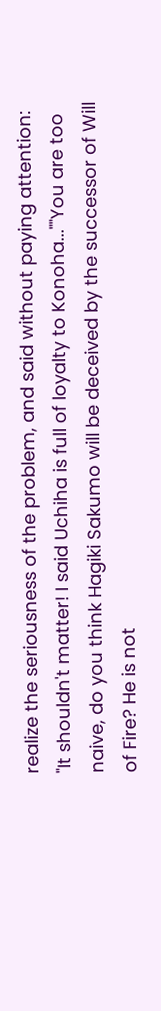realize the seriousness of the problem, and said without paying attention: "It shouldn't matter! I said Uchiha is full of loyalty to Konoha...""You are too naive, do you think Hagiki Sakumo will be deceived by the successor of Will of Fire? He is not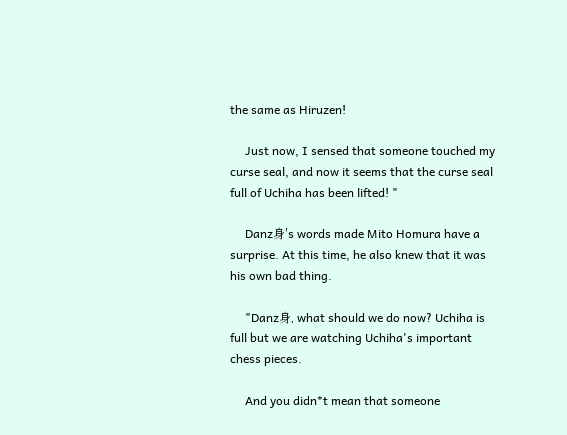the same as Hiruzen!

     Just now, I sensed that someone touched my curse seal, and now it seems that the curse seal full of Uchiha has been lifted! "

     Danz身's words made Mito Homura have a surprise. At this time, he also knew that it was his own bad thing.

     "Danz身, what should we do now? Uchiha is full but we are watching Uchiha's important chess pieces.

     And you didn*t mean that someone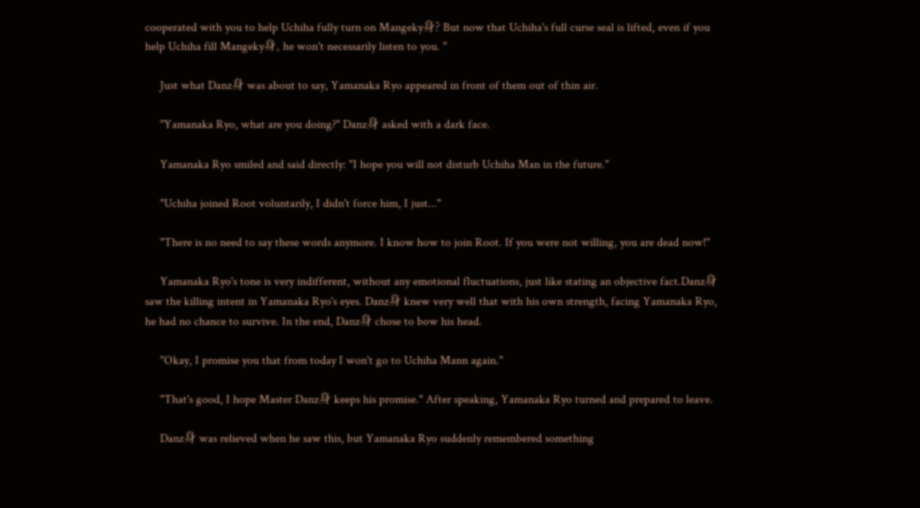cooperated with you to help Uchiha fully turn on Mangeky身? But now that Uchiha's full curse seal is lifted, even if you help Uchiha fill Mangeky身, he won't necessarily listen to you. "

     Just what Danz身 was about to say, Yamanaka Ryo appeared in front of them out of thin air.

     "Yamanaka Ryo, what are you doing?" Danz身 asked with a dark face.

     Yamanaka Ryo smiled and said directly: "I hope you will not disturb Uchiha Man in the future."

     "Uchiha joined Root voluntarily, I didn't force him, I just..."

     "There is no need to say these words anymore. I know how to join Root. If you were not willing, you are dead now!"

     Yamanaka Ryo's tone is very indifferent, without any emotional fluctuations, just like stating an objective fact.Danz身 saw the killing intent in Yamanaka Ryo's eyes. Danz身 knew very well that with his own strength, facing Yamanaka Ryo, he had no chance to survive. In the end, Danz身 chose to bow his head.

     "Okay, I promise you that from today I won't go to Uchiha Mann again."

     "That's good, I hope Master Danz身 keeps his promise." After speaking, Yamanaka Ryo turned and prepared to leave.

     Danz身 was relieved when he saw this, but Yamanaka Ryo suddenly remembered something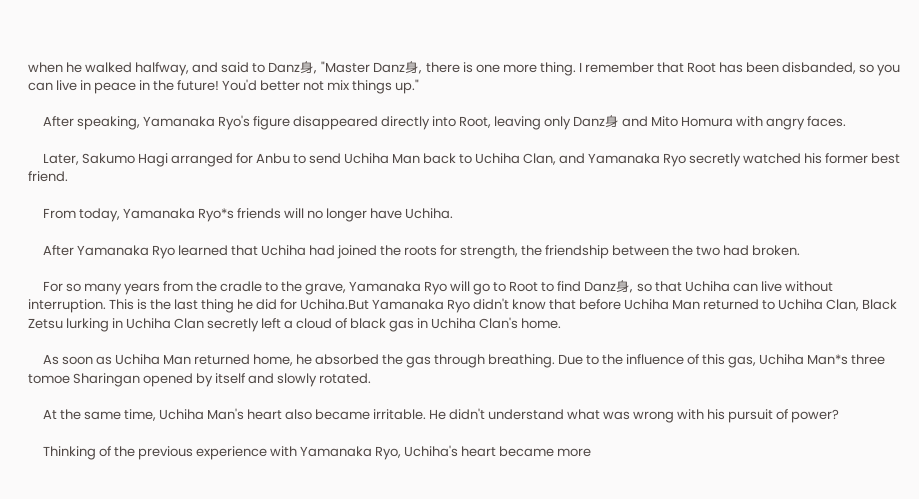when he walked halfway, and said to Danz身, "Master Danz身, there is one more thing. I remember that Root has been disbanded, so you can live in peace in the future! You'd better not mix things up."

     After speaking, Yamanaka Ryo's figure disappeared directly into Root, leaving only Danz身 and Mito Homura with angry faces.

     Later, Sakumo Hagi arranged for Anbu to send Uchiha Man back to Uchiha Clan, and Yamanaka Ryo secretly watched his former best friend.

     From today, Yamanaka Ryo*s friends will no longer have Uchiha.

     After Yamanaka Ryo learned that Uchiha had joined the roots for strength, the friendship between the two had broken.

     For so many years from the cradle to the grave, Yamanaka Ryo will go to Root to find Danz身, so that Uchiha can live without interruption. This is the last thing he did for Uchiha.But Yamanaka Ryo didn't know that before Uchiha Man returned to Uchiha Clan, Black Zetsu lurking in Uchiha Clan secretly left a cloud of black gas in Uchiha Clan's home.

     As soon as Uchiha Man returned home, he absorbed the gas through breathing. Due to the influence of this gas, Uchiha Man*s three tomoe Sharingan opened by itself and slowly rotated.

     At the same time, Uchiha Man's heart also became irritable. He didn't understand what was wrong with his pursuit of power?

     Thinking of the previous experience with Yamanaka Ryo, Uchiha's heart became more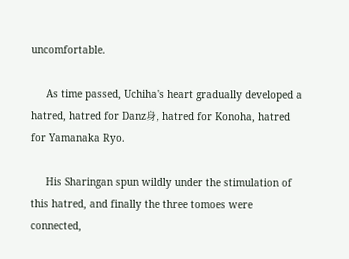uncomfortable.

     As time passed, Uchiha's heart gradually developed a hatred, hatred for Danz身, hatred for Konoha, hatred for Yamanaka Ryo.

     His Sharingan spun wildly under the stimulation of this hatred, and finally the three tomoes were connected,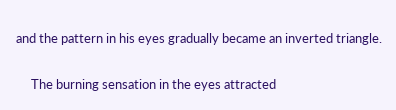and the pattern in his eyes gradually became an inverted triangle.

     The burning sensation in the eyes attracted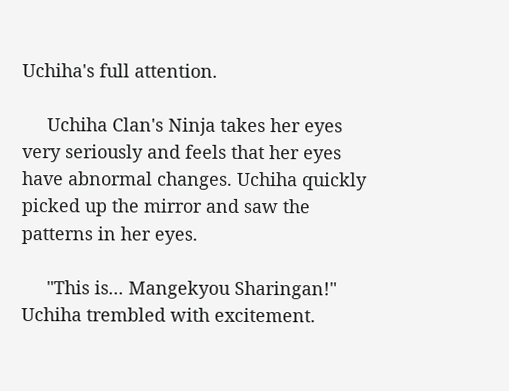Uchiha's full attention.

     Uchiha Clan's Ninja takes her eyes very seriously and feels that her eyes have abnormal changes. Uchiha quickly picked up the mirror and saw the patterns in her eyes.

     "This is... Mangekyou Sharingan!" Uchiha trembled with excitement.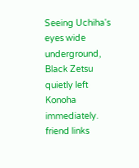Seeing Uchiha's eyes wide underground, Black Zetsu quietly left Konoha immediately.
friend links